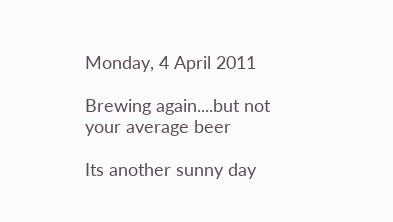Monday, 4 April 2011

Brewing again....but not your average beer

Its another sunny day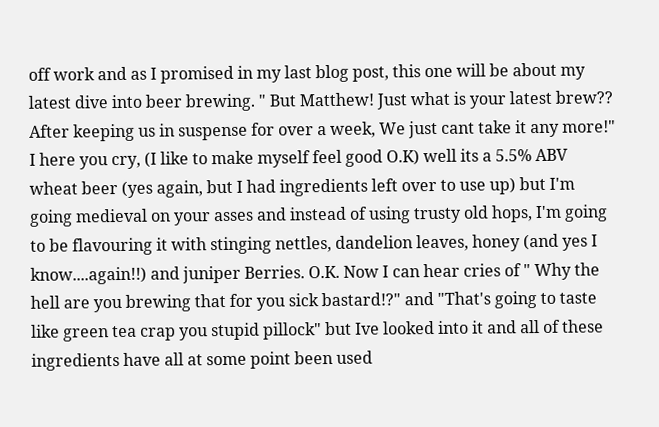off work and as I promised in my last blog post, this one will be about my latest dive into beer brewing. " But Matthew! Just what is your latest brew?? After keeping us in suspense for over a week, We just cant take it any more!" I here you cry, (I like to make myself feel good O.K) well its a 5.5% ABV wheat beer (yes again, but I had ingredients left over to use up) but I'm going medieval on your asses and instead of using trusty old hops, I'm going to be flavouring it with stinging nettles, dandelion leaves, honey (and yes I know....again!!) and juniper Berries. O.K. Now I can hear cries of " Why the hell are you brewing that for you sick bastard!?" and "That's going to taste like green tea crap you stupid pillock" but Ive looked into it and all of these ingredients have all at some point been used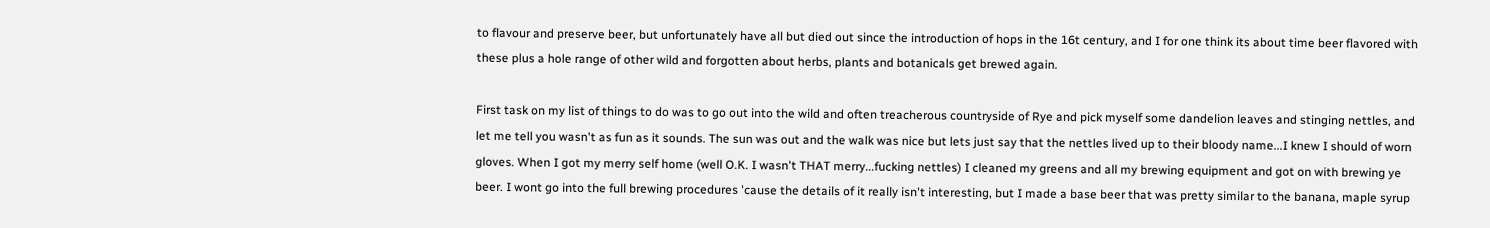to flavour and preserve beer, but unfortunately have all but died out since the introduction of hops in the 16t century, and I for one think its about time beer flavored with these plus a hole range of other wild and forgotten about herbs, plants and botanicals get brewed again.

First task on my list of things to do was to go out into the wild and often treacherous countryside of Rye and pick myself some dandelion leaves and stinging nettles, and let me tell you wasn't as fun as it sounds. The sun was out and the walk was nice but lets just say that the nettles lived up to their bloody name...I knew I should of worn gloves. When I got my merry self home (well O.K. I wasn't THAT merry...fucking nettles) I cleaned my greens and all my brewing equipment and got on with brewing ye beer. I wont go into the full brewing procedures 'cause the details of it really isn't interesting, but I made a base beer that was pretty similar to the banana, maple syrup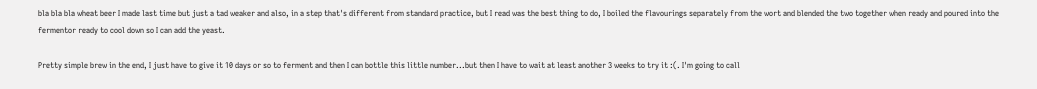bla bla bla wheat beer I made last time but just a tad weaker and also, in a step that's different from standard practice, but I read was the best thing to do, I boiled the flavourings separately from the wort and blended the two together when ready and poured into the fermentor ready to cool down so I can add the yeast.

Pretty simple brew in the end, I just have to give it 10 days or so to ferment and then I can bottle this little number...but then I have to wait at least another 3 weeks to try it :(. I'm going to call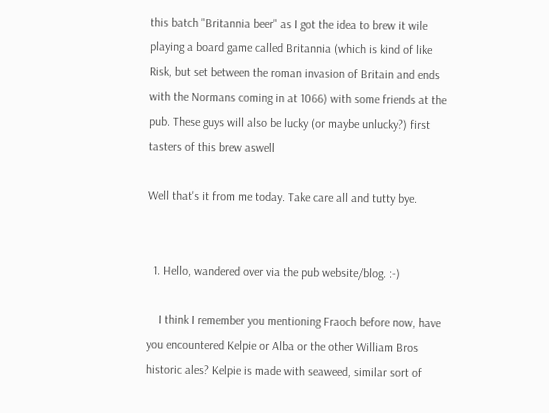this batch "Britannia beer" as I got the idea to brew it wile playing a board game called Britannia (which is kind of like Risk, but set between the roman invasion of Britain and ends with the Normans coming in at 1066) with some friends at the pub. These guys will also be lucky (or maybe unlucky?) first tasters of this brew aswell

Well that's it from me today. Take care all and tutty bye.


  1. Hello, wandered over via the pub website/blog. :-)

    I think I remember you mentioning Fraoch before now, have you encountered Kelpie or Alba or the other William Bros historic ales? Kelpie is made with seaweed, similar sort of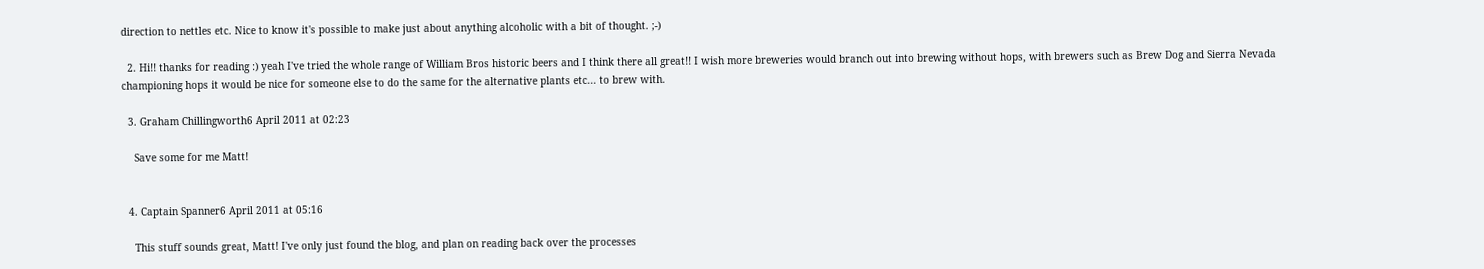direction to nettles etc. Nice to know it's possible to make just about anything alcoholic with a bit of thought. ;-)

  2. Hi!! thanks for reading :) yeah I've tried the whole range of William Bros historic beers and I think there all great!! I wish more breweries would branch out into brewing without hops, with brewers such as Brew Dog and Sierra Nevada championing hops it would be nice for someone else to do the same for the alternative plants etc... to brew with.

  3. Graham Chillingworth6 April 2011 at 02:23

    Save some for me Matt!


  4. Captain Spanner6 April 2011 at 05:16

    This stuff sounds great, Matt! I've only just found the blog, and plan on reading back over the processes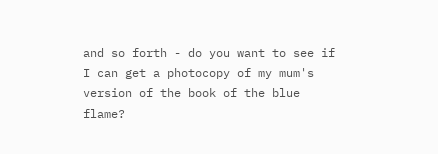and so forth - do you want to see if I can get a photocopy of my mum's version of the book of the blue flame?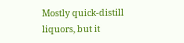Mostly quick-distill liquors, but it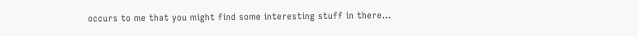occurs to me that you might find some interesting stuff in there...